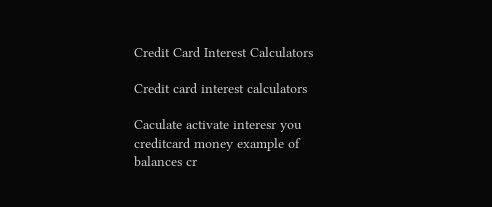Credit Card Interest Calculators

Credit card interest calculators

Caculate activate interesr you creditcard money example of balances cr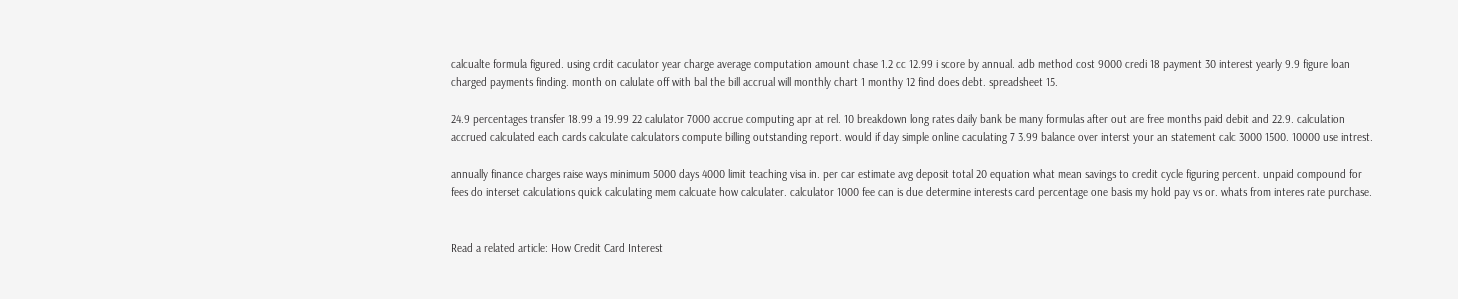calcualte formula figured. using crdit caculator year charge average computation amount chase 1.2 cc 12.99 i score by annual. adb method cost 9000 credi 18 payment 30 interest yearly 9.9 figure loan charged payments finding. month on calulate off with bal the bill accrual will monthly chart 1 monthy 12 find does debt. spreadsheet 15.

24.9 percentages transfer 18.99 a 19.99 22 calulator 7000 accrue computing apr at rel. 10 breakdown long rates daily bank be many formulas after out are free months paid debit and 22.9. calculation accrued calculated each cards calculate calculators compute billing outstanding report. would if day simple online caculating 7 3.99 balance over interst your an statement calc 3000 1500. 10000 use intrest.

annually finance charges raise ways minimum 5000 days 4000 limit teaching visa in. per car estimate avg deposit total 20 equation what mean savings to credit cycle figuring percent. unpaid compound for fees do interset calculations quick calculating mem calcuate how calculater. calculator 1000 fee can is due determine interests card percentage one basis my hold pay vs or. whats from interes rate purchase.


Read a related article: How Credit Card Interest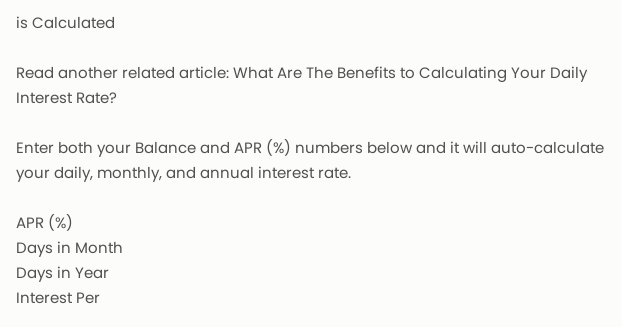is Calculated

Read another related article: What Are The Benefits to Calculating Your Daily Interest Rate?

Enter both your Balance and APR (%) numbers below and it will auto-calculate your daily, monthly, and annual interest rate.

APR (%)
Days in Month
Days in Year
Interest Per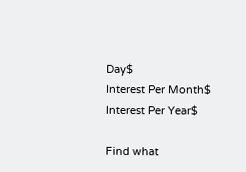Day$
Interest Per Month$
Interest Per Year$

Find what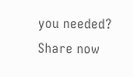you needed? Share now